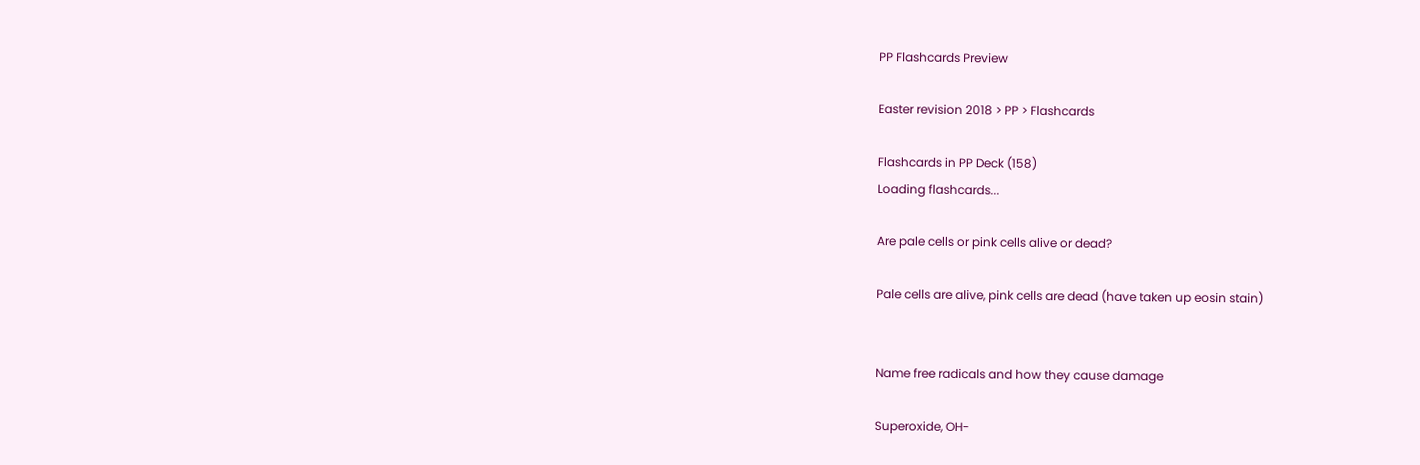PP Flashcards Preview

Easter revision 2018 > PP > Flashcards

Flashcards in PP Deck (158)
Loading flashcards...

Are pale cells or pink cells alive or dead?

Pale cells are alive, pink cells are dead (have taken up eosin stain)


Name free radicals and how they cause damage

Superoxide, OH-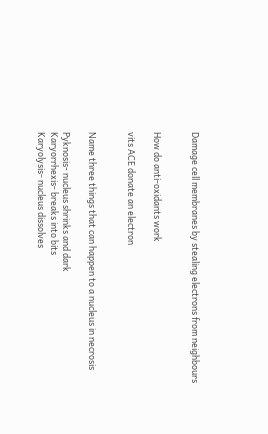Damage cell membranes by stealing electrons from neighbours


How do anti-oxidants work

vits ACE donate an electron


Name three things that can happen to a nucleus in necrosis

Pyknosis- nucleus shrinks and dark
Karyorrhexis- breaks into bits
Karyolysis- nucleus dissolves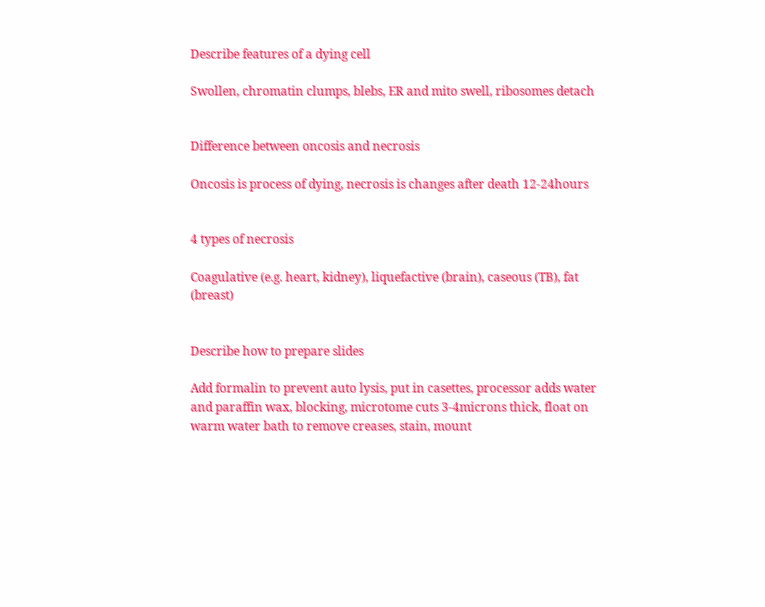Describe features of a dying cell

Swollen, chromatin clumps, blebs, ER and mito swell, ribosomes detach


Difference between oncosis and necrosis

Oncosis is process of dying, necrosis is changes after death 12-24hours


4 types of necrosis

Coagulative (e.g. heart, kidney), liquefactive (brain), caseous (TB), fat (breast)


Describe how to prepare slides

Add formalin to prevent auto lysis, put in casettes, processor adds water and paraffin wax, blocking, microtome cuts 3-4microns thick, float on warm water bath to remove creases, stain, mount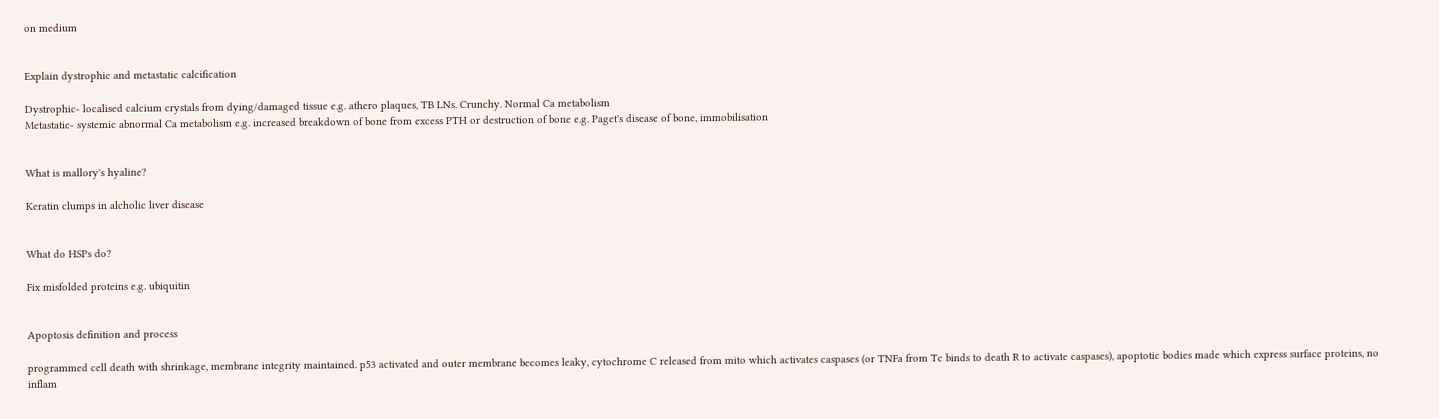on medium


Explain dystrophic and metastatic calcification

Dystrophic- localised calcium crystals from dying/damaged tissue e.g. athero plaques, TB LNs. Crunchy. Normal Ca metabolism
Metastatic- systemic abnormal Ca metabolism e.g. increased breakdown of bone from excess PTH or destruction of bone e.g. Paget's disease of bone, immobilisation


What is mallory's hyaline?

Keratin clumps in alcholic liver disease


What do HSPs do?

Fix misfolded proteins e.g. ubiquitin


Apoptosis definition and process

programmed cell death with shrinkage, membrane integrity maintained. p53 activated and outer membrane becomes leaky, cytochrome C released from mito which activates caspases (or TNFa from Tc binds to death R to activate caspases), apoptotic bodies made which express surface proteins, no inflam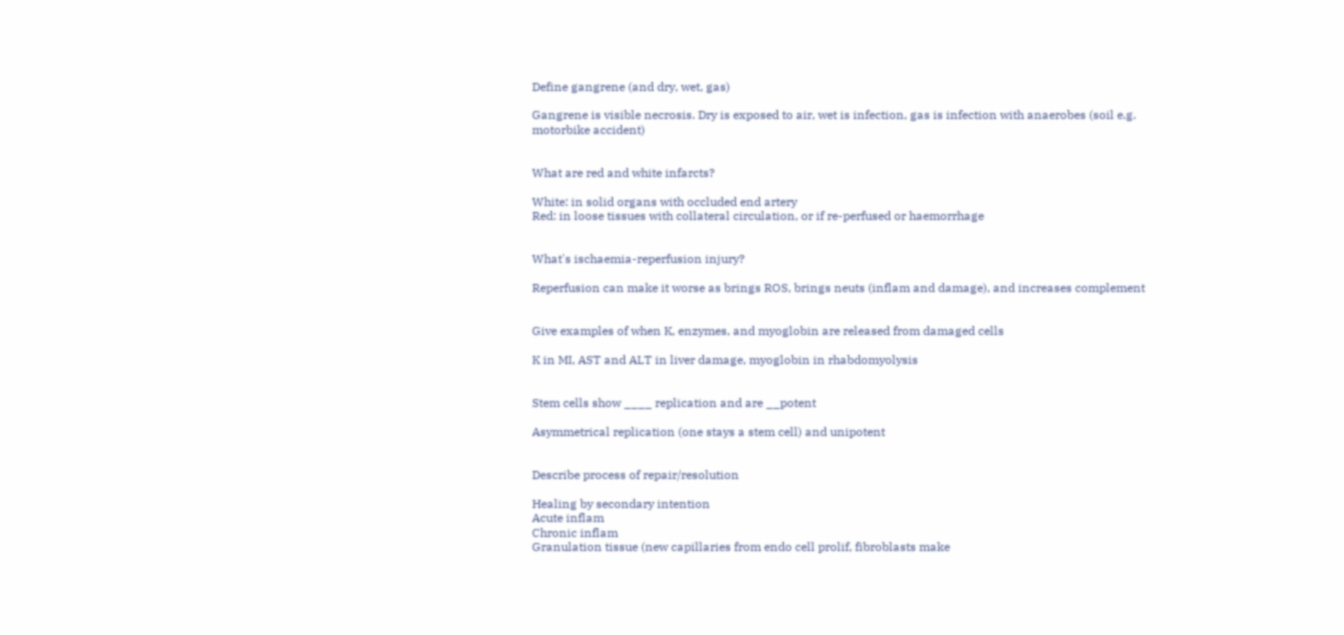Define gangrene (and dry, wet, gas)

Gangrene is visible necrosis. Dry is exposed to air, wet is infection, gas is infection with anaerobes (soil e.g. motorbike accident)


What are red and white infarcts?

White: in solid organs with occluded end artery
Red: in loose tissues with collateral circulation, or if re-perfused or haemorrhage


What's ischaemia-reperfusion injury?

Reperfusion can make it worse as brings ROS, brings neuts (inflam and damage), and increases complement


Give examples of when K, enzymes, and myoglobin are released from damaged cells

K in MI, AST and ALT in liver damage, myoglobin in rhabdomyolysis


Stem cells show ____ replication and are __potent

Asymmetrical replication (one stays a stem cell) and unipotent


Describe process of repair/resolution

Healing by secondary intention
Acute inflam
Chronic inflam
Granulation tissue (new capillaries from endo cell prolif, fibroblasts make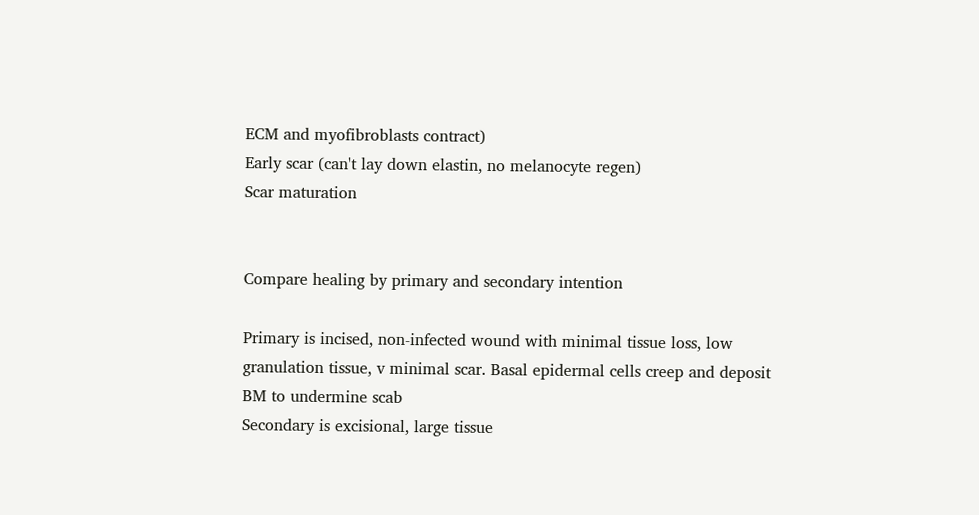ECM and myofibroblasts contract)
Early scar (can't lay down elastin, no melanocyte regen)
Scar maturation


Compare healing by primary and secondary intention

Primary is incised, non-infected wound with minimal tissue loss, low granulation tissue, v minimal scar. Basal epidermal cells creep and deposit BM to undermine scab
Secondary is excisional, large tissue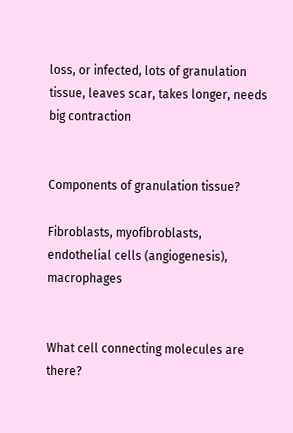loss, or infected, lots of granulation tissue, leaves scar, takes longer, needs big contraction


Components of granulation tissue?

Fibroblasts, myofibroblasts, endothelial cells (angiogenesis), macrophages


What cell connecting molecules are there?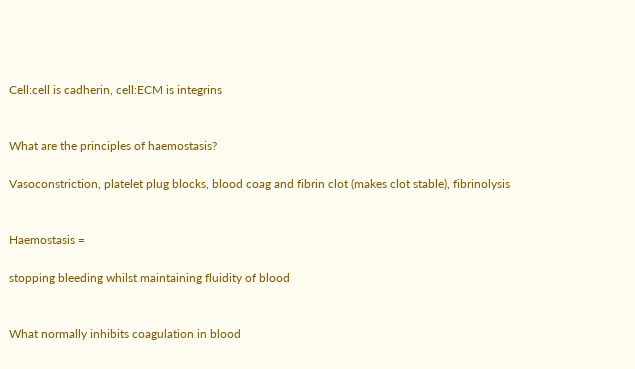Cell:cell is cadherin, cell:ECM is integrins


What are the principles of haemostasis?

Vasoconstriction, platelet plug blocks, blood coag and fibrin clot (makes clot stable), fibrinolysis


Haemostasis =

stopping bleeding whilst maintaining fluidity of blood


What normally inhibits coagulation in blood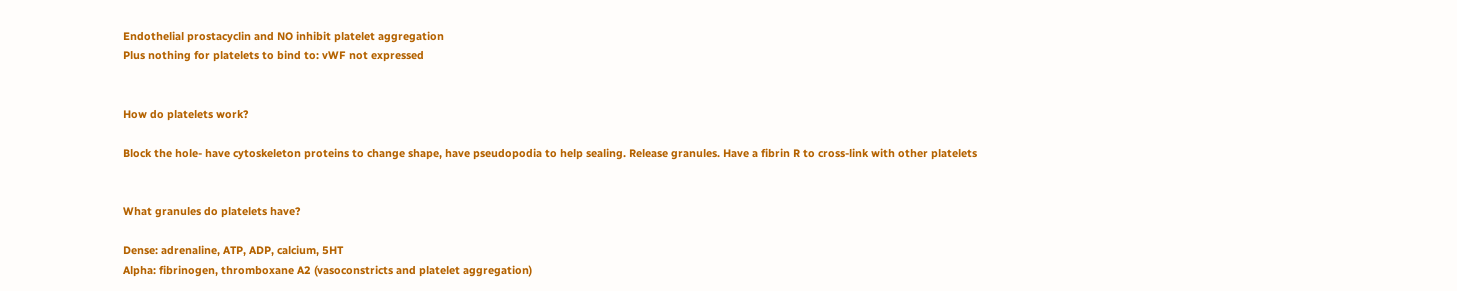Endothelial prostacyclin and NO inhibit platelet aggregation
Plus nothing for platelets to bind to: vWF not expressed


How do platelets work?

Block the hole- have cytoskeleton proteins to change shape, have pseudopodia to help sealing. Release granules. Have a fibrin R to cross-link with other platelets


What granules do platelets have?

Dense: adrenaline, ATP, ADP, calcium, 5HT
Alpha: fibrinogen, thromboxane A2 (vasoconstricts and platelet aggregation)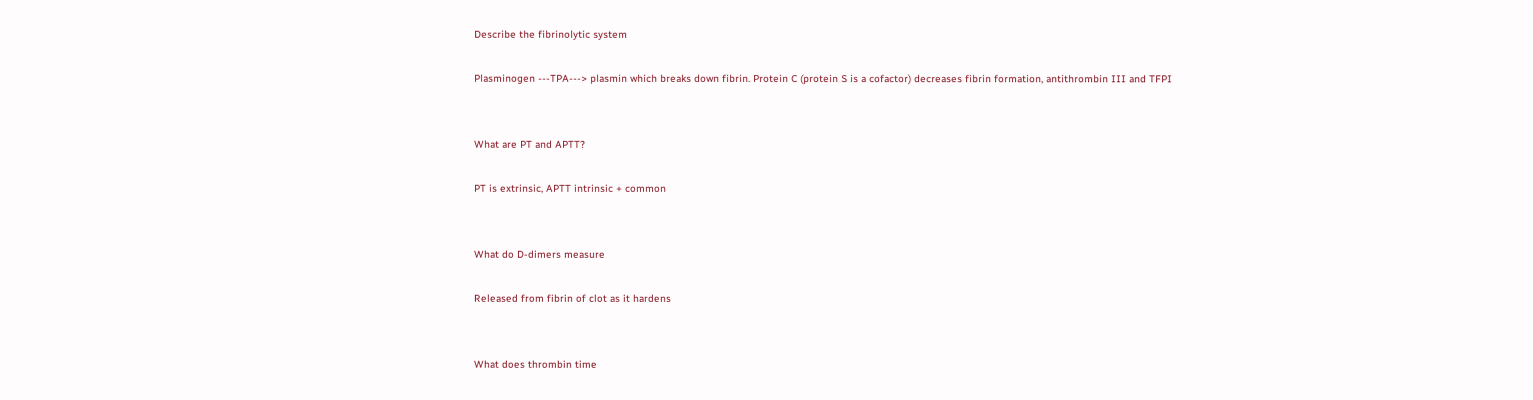Describe the fibrinolytic system

Plasminogen ---TPA---> plasmin which breaks down fibrin. Protein C (protein S is a cofactor) decreases fibrin formation, antithrombin III and TFPI


What are PT and APTT?

PT is extrinsic, APTT intrinsic + common


What do D-dimers measure

Released from fibrin of clot as it hardens


What does thrombin time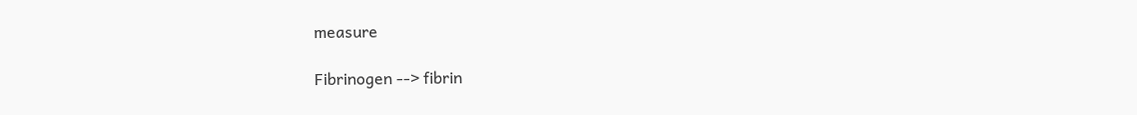measure

Fibrinogen --> fibrin